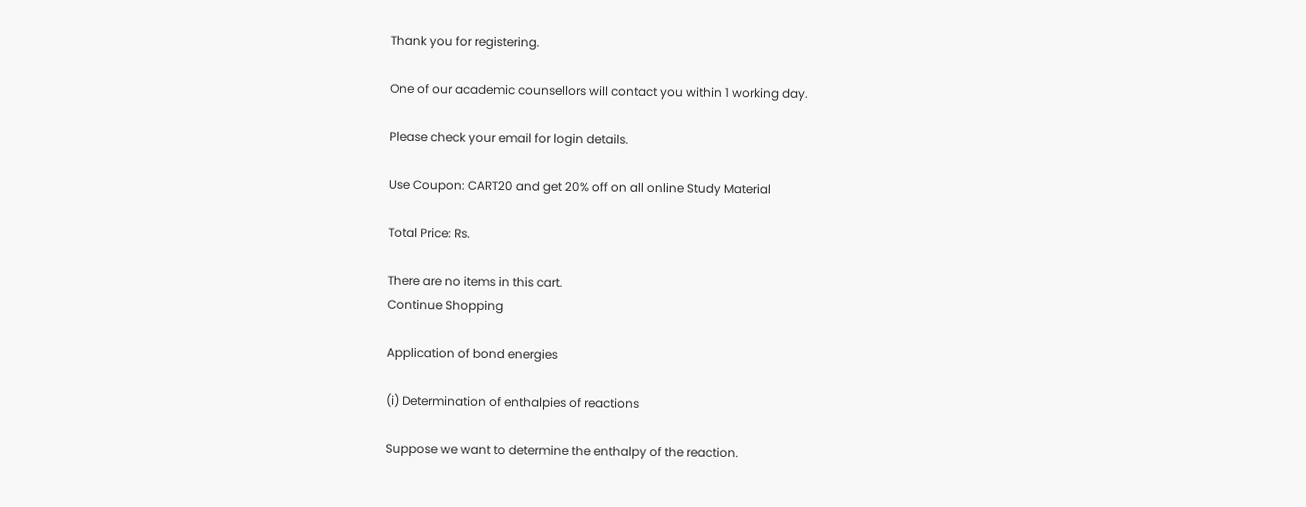Thank you for registering.

One of our academic counsellors will contact you within 1 working day.

Please check your email for login details.

Use Coupon: CART20 and get 20% off on all online Study Material

Total Price: Rs.

There are no items in this cart.
Continue Shopping

Application of bond energies

(i) Determination of enthalpies of reactions

Suppose we want to determine the enthalpy of the reaction.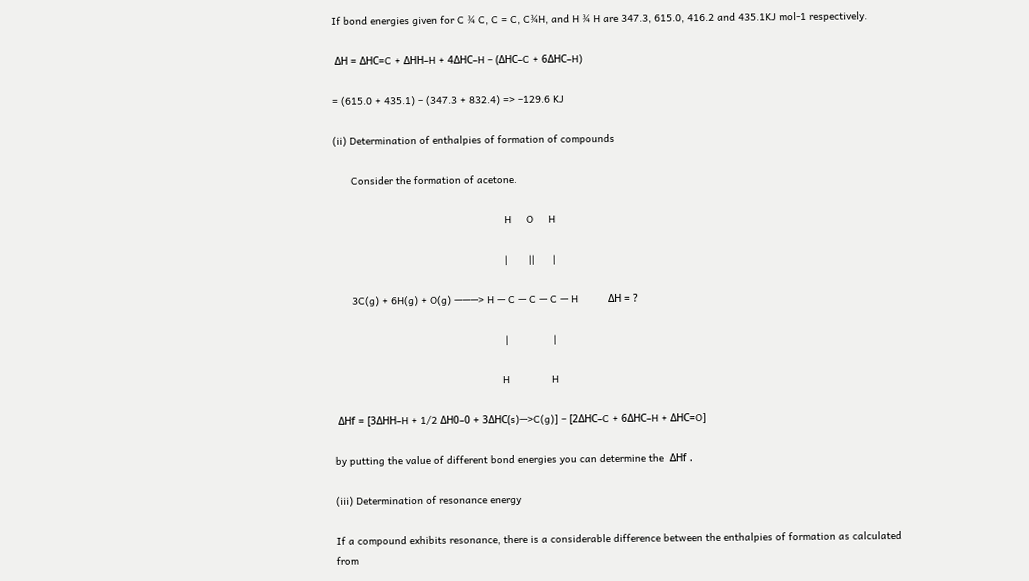If bond energies given for C ¾ C, C = C, C¾H, and H ¾ H are 347.3, 615.0, 416.2 and 435.1KJ mol-1 respectively.

 ΔH = ΔHC=C + ΔHH–H + 4ΔHC–H – (ΔHC–C + 6ΔHC–H)

= (615.0 + 435.1) – (347.3 + 832.4) => –129.6 KJ

(ii) Determination of enthalpies of formation of compounds

      Consider the formation of acetone.

                                                         H     O     H

                                                         |       ||      |

      3C(g) + 6H(g) + O(g) ———> H — C — C — C — H          ΔH = ?

                                                         |               |

                                                        H              H

 ΔHf = [3ΔHH–H + 1/2 ΔH0–0 + 3ΔHC(s)—>C(g)] – [2ΔHC–C + 6ΔHC–H + ΔHC=O]

by putting the value of different bond energies you can determine the  ΔHf .

(iii) Determination of resonance energy

If a compound exhibits resonance, there is a considerable difference between the enthalpies of formation as calculated from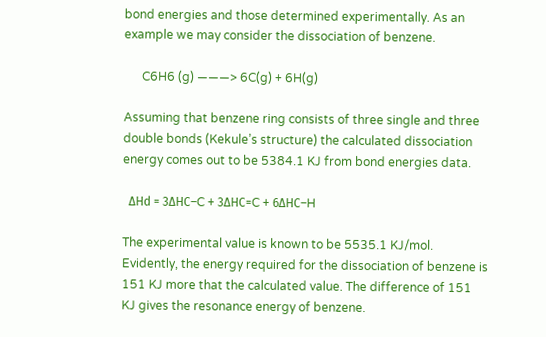bond energies and those determined experimentally. As an example we may consider the dissociation of benzene.

      C6H6 (g) ———> 6C(g) + 6H(g)

Assuming that benzene ring consists of three single and three double bonds (Kekule’s structure) the calculated dissociation energy comes out to be 5384.1 KJ from bond energies data.

  ΔHd = 3ΔHC–C + 3ΔHC=C + 6ΔHC–H

The experimental value is known to be 5535.1 KJ/mol. Evidently, the energy required for the dissociation of benzene is 151 KJ more that the calculated value. The difference of 151 KJ gives the resonance energy of benzene.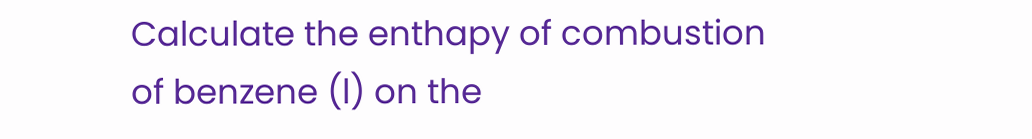Calculate the enthapy of combustion of benzene (l) on the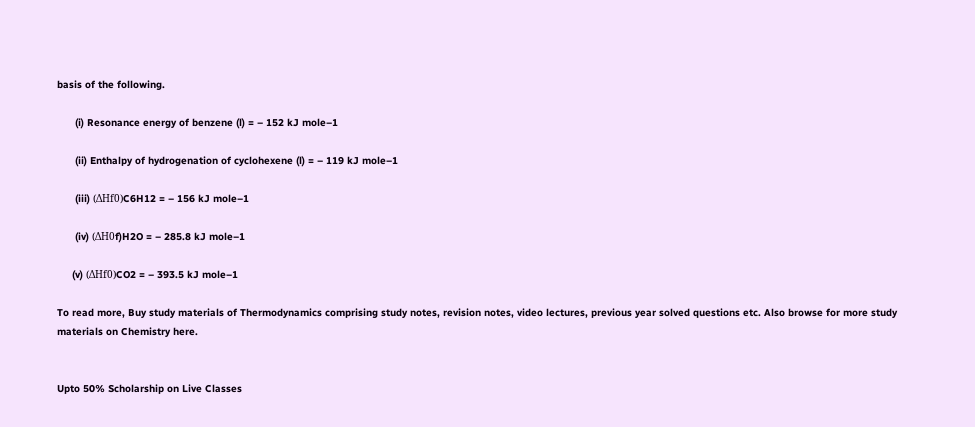basis of the following.

      (i) Resonance energy of benzene (l) = – 152 kJ mole–1

      (ii) Enthalpy of hydrogenation of cyclohexene (l) = – 119 kJ mole–1

      (iii) (ΔHf0)C6H12 = – 156 kJ mole–1

      (iv) (ΔH0f)H2O = – 285.8 kJ mole–1

     (v) (ΔHf0)CO2 = – 393.5 kJ mole–1

To read more, Buy study materials of Thermodynamics comprising study notes, revision notes, video lectures, previous year solved questions etc. Also browse for more study materials on Chemistry here.


Upto 50% Scholarship on Live Classes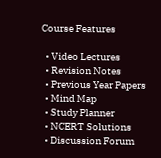Course Features

  • Video Lectures
  • Revision Notes
  • Previous Year Papers
  • Mind Map
  • Study Planner
  • NCERT Solutions
  • Discussion Forum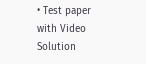• Test paper with Video Solution